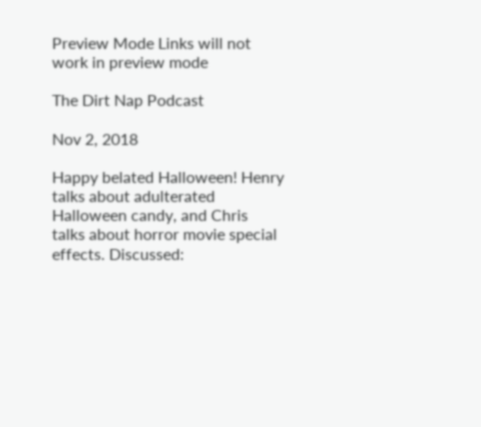Preview Mode Links will not work in preview mode

The Dirt Nap Podcast

Nov 2, 2018

Happy belated Halloween! Henry talks about adulterated Halloween candy, and Chris talks about horror movie special effects. Discussed: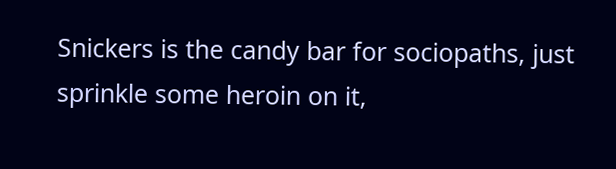Snickers is the candy bar for sociopaths, just sprinkle some heroin on it,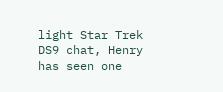light Star Trek DS9 chat, Henry has seen one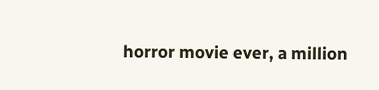horror movie ever, a million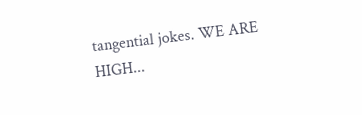tangential jokes. WE ARE HIGH...